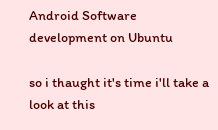Android Software development on Ubuntu

so i thaught it's time i'll take a look at this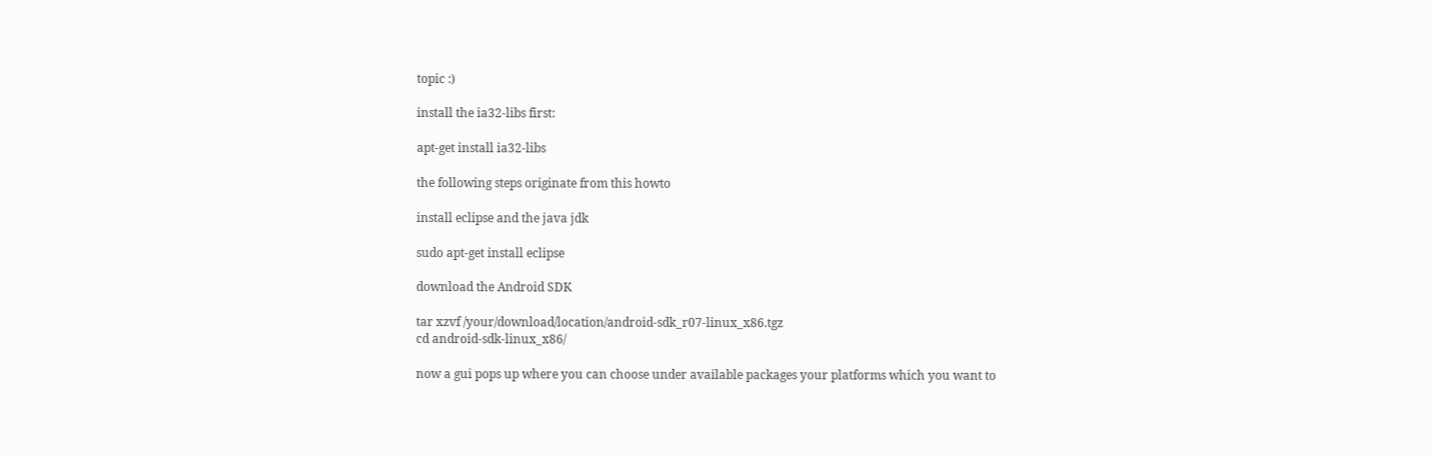topic :)

install the ia32-libs first:

apt-get install ia32-libs

the following steps originate from this howto

install eclipse and the java jdk

sudo apt-get install eclipse

download the Android SDK

tar xzvf /your/download/location/android-sdk_r07-linux_x86.tgz
cd android-sdk-linux_x86/

now a gui pops up where you can choose under available packages your platforms which you want to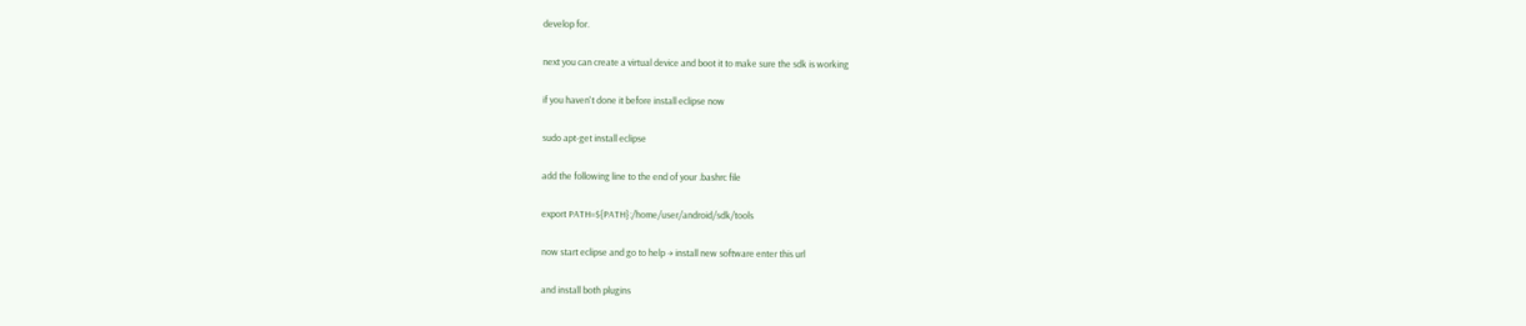develop for.

next you can create a virtual device and boot it to make sure the sdk is working

if you haven't done it before install eclipse now

sudo apt-get install eclipse

add the following line to the end of your .bashrc file

export PATH=${PATH}:/home/user/android/sdk/tools

now start eclipse and go to help → install new software enter this url

and install both plugins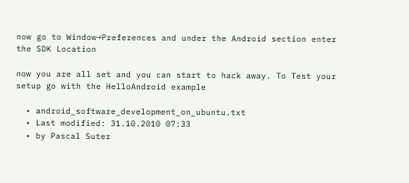now go to Window→Preferences and under the Android section enter the SDK Location

now you are all set and you can start to hack away. To Test your setup go with the HelloAndroid example

  • android_software_development_on_ubuntu.txt
  • Last modified: 31.10.2010 07:33
  • by Pascal Suter